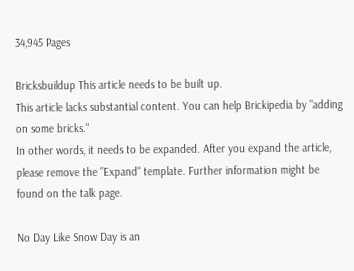34,945 Pages

Bricksbuildup This article needs to be built up.
This article lacks substantial content. You can help Brickipedia by "adding on some bricks."
In other words, it needs to be expanded. After you expand the article, please remove the "Expand" template. Further information might be found on the talk page.

No Day Like Snow Day is an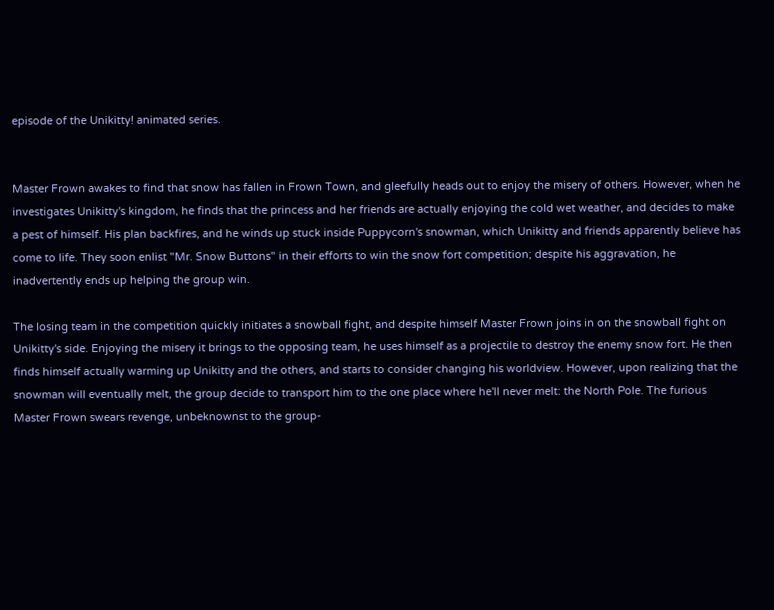episode of the Unikitty! animated series.


Master Frown awakes to find that snow has fallen in Frown Town, and gleefully heads out to enjoy the misery of others. However, when he investigates Unikitty's kingdom, he finds that the princess and her friends are actually enjoying the cold wet weather, and decides to make a pest of himself. His plan backfires, and he winds up stuck inside Puppycorn's snowman, which Unikitty and friends apparently believe has come to life. They soon enlist "Mr. Snow Buttons" in their efforts to win the snow fort competition; despite his aggravation, he inadvertently ends up helping the group win.

The losing team in the competition quickly initiates a snowball fight, and despite himself Master Frown joins in on the snowball fight on Unikitty's side. Enjoying the misery it brings to the opposing team, he uses himself as a projectile to destroy the enemy snow fort. He then finds himself actually warming up Unikitty and the others, and starts to consider changing his worldview. However, upon realizing that the snowman will eventually melt, the group decide to transport him to the one place where he'll never melt: the North Pole. The furious Master Frown swears revenge, unbeknownst to the group-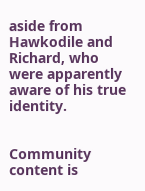aside from Hawkodile and Richard, who were apparently aware of his true identity.


Community content is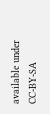available under CC-BY-SA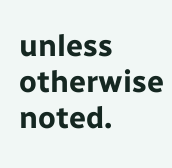unless otherwise noted.